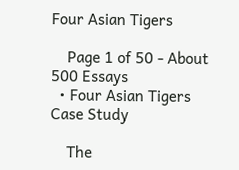Four Asian Tigers

    Page 1 of 50 - About 500 Essays
  • Four Asian Tigers Case Study

    The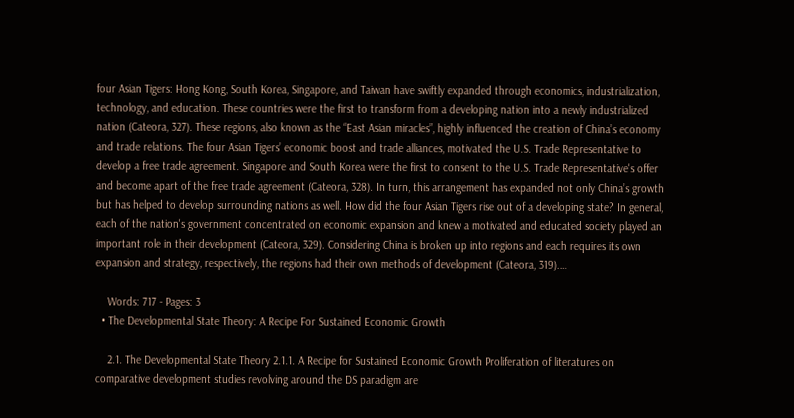four Asian Tigers: Hong Kong, South Korea, Singapore, and Taiwan have swiftly expanded through economics, industrialization, technology, and education. These countries were the first to transform from a developing nation into a newly industrialized nation (Cateora, 327). These regions, also known as the “East Asian miracles”, highly influenced the creation of China’s economy and trade relations. The four Asian Tigers’ economic boost and trade alliances, motivated the U.S. Trade Representative to develop a free trade agreement. Singapore and South Korea were the first to consent to the U.S. Trade Representative's offer and become apart of the free trade agreement (Cateora, 328). In turn, this arrangement has expanded not only China’s growth but has helped to develop surrounding nations as well. How did the four Asian Tigers rise out of a developing state? In general, each of the nation's government concentrated on economic expansion and knew a motivated and educated society played an important role in their development (Cateora, 329). Considering China is broken up into regions and each requires its own expansion and strategy, respectively, the regions had their own methods of development (Cateora, 319).…

    Words: 717 - Pages: 3
  • The Developmental State Theory: A Recipe For Sustained Economic Growth

    2.1. The Developmental State Theory 2.1.1. A Recipe for Sustained Economic Growth Proliferation of literatures on comparative development studies revolving around the DS paradigm are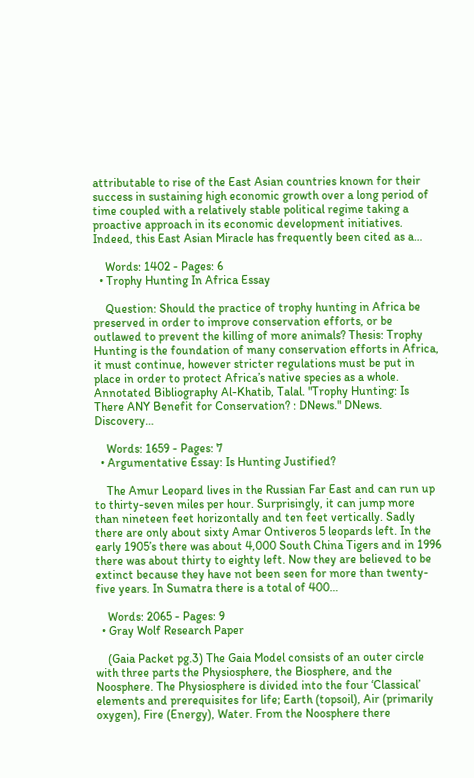attributable to rise of the East Asian countries known for their success in sustaining high economic growth over a long period of time coupled with a relatively stable political regime taking a proactive approach in its economic development initiatives. Indeed, this East Asian Miracle has frequently been cited as a…

    Words: 1402 - Pages: 6
  • Trophy Hunting In Africa Essay

    Question: Should the practice of trophy hunting in Africa be preserved in order to improve conservation efforts, or be outlawed to prevent the killing of more animals? Thesis: Trophy Hunting is the foundation of many conservation efforts in Africa, it must continue, however stricter regulations must be put in place in order to protect Africa’s native species as a whole. Annotated Bibliography Al-Khatib, Talal. "Trophy Hunting: Is There ANY Benefit for Conservation? : DNews." DNews. Discovery…

    Words: 1659 - Pages: 7
  • Argumentative Essay: Is Hunting Justified?

    The Amur Leopard lives in the Russian Far East and can run up to thirty-seven miles per hour. Surprisingly, it can jump more than nineteen feet horizontally and ten feet vertically. Sadly there are only about sixty Amar Ontiveros 5 leopards left. In the early 1905’s there was about 4,000 South China Tigers and in 1996 there was about thirty to eighty left. Now they are believed to be extinct because they have not been seen for more than twenty-five years. In Sumatra there is a total of 400…

    Words: 2065 - Pages: 9
  • Gray Wolf Research Paper

    (Gaia Packet pg.3) The Gaia Model consists of an outer circle with three parts the Physiosphere, the Biosphere, and the Noosphere. The Physiosphere is divided into the four ‘Classical’ elements and prerequisites for life; Earth (topsoil), Air (primarily oxygen), Fire (Energy), Water. From the Noosphere there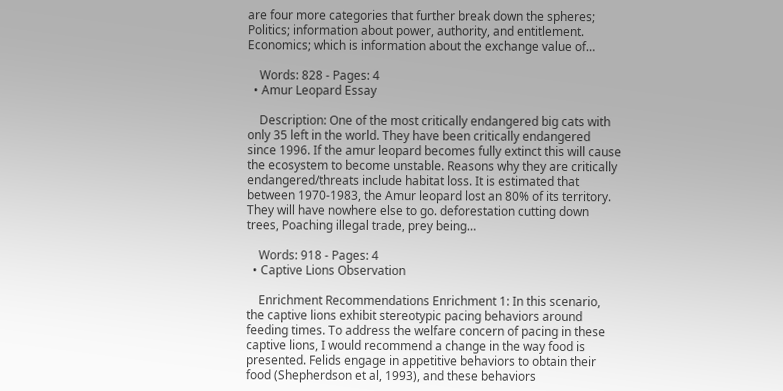are four more categories that further break down the spheres; Politics; information about power, authority, and entitlement. Economics; which is information about the exchange value of…

    Words: 828 - Pages: 4
  • Amur Leopard Essay

    Description: One of the most critically endangered big cats with only 35 left in the world. They have been critically endangered since 1996. If the amur leopard becomes fully extinct this will cause the ecosystem to become unstable. Reasons why they are critically endangered/threats include habitat loss. It is estimated that between 1970-1983, the Amur leopard lost an 80% of its territory. They will have nowhere else to go. deforestation cutting down trees, Poaching illegal trade, prey being…

    Words: 918 - Pages: 4
  • Captive Lions Observation

    Enrichment Recommendations Enrichment 1: In this scenario, the captive lions exhibit stereotypic pacing behaviors around feeding times. To address the welfare concern of pacing in these captive lions, I would recommend a change in the way food is presented. Felids engage in appetitive behaviors to obtain their food (Shepherdson et al, 1993), and these behaviors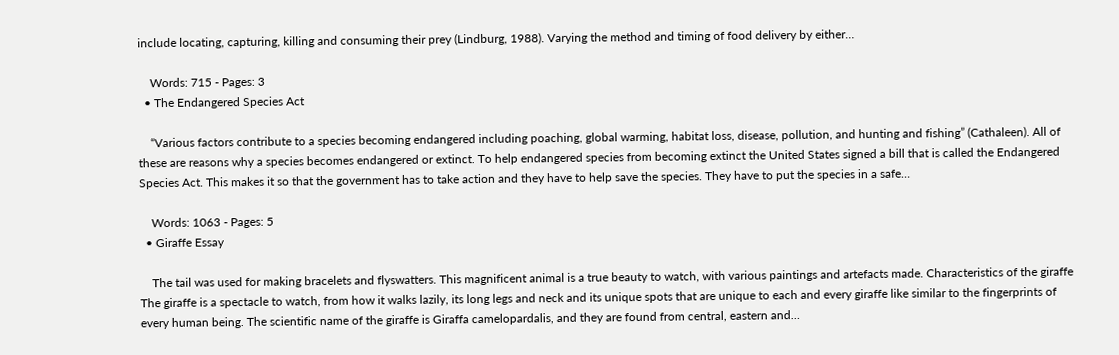include locating, capturing, killing and consuming their prey (Lindburg, 1988). Varying the method and timing of food delivery by either…

    Words: 715 - Pages: 3
  • The Endangered Species Act

    “Various factors contribute to a species becoming endangered including poaching, global warming, habitat loss, disease, pollution, and hunting and fishing” (Cathaleen). All of these are reasons why a species becomes endangered or extinct. To help endangered species from becoming extinct the United States signed a bill that is called the Endangered Species Act. This makes it so that the government has to take action and they have to help save the species. They have to put the species in a safe…

    Words: 1063 - Pages: 5
  • Giraffe Essay

    The tail was used for making bracelets and flyswatters. This magnificent animal is a true beauty to watch, with various paintings and artefacts made. Characteristics of the giraffe The giraffe is a spectacle to watch, from how it walks lazily, its long legs and neck and its unique spots that are unique to each and every giraffe like similar to the fingerprints of every human being. The scientific name of the giraffe is Giraffa camelopardalis, and they are found from central, eastern and…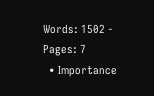Words: 1502 - Pages: 7
  • Importance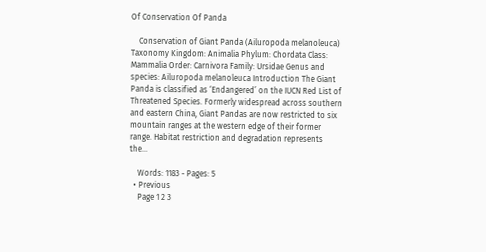Of Conservation Of Panda

    Conservation of Giant Panda (Ailuropoda melanoleuca) Taxonomy Kingdom: Animalia Phylum: Chordata Class: Mammalia Order: Carnivora Family: Ursidae Genus and species: Ailuropoda melanoleuca Introduction The Giant Panda is classified as ‘Endangered’ on the IUCN Red List of Threatened Species. Formerly widespread across southern and eastern China, Giant Pandas are now restricted to six mountain ranges at the western edge of their former range. Habitat restriction and degradation represents the…

    Words: 1183 - Pages: 5
  • Previous
    Page 1 2 3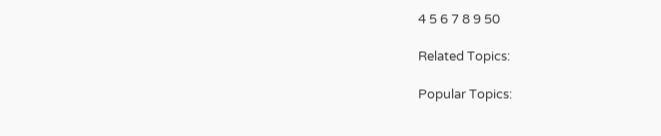4 5 6 7 8 9 50

Related Topics:

Popular Topics: